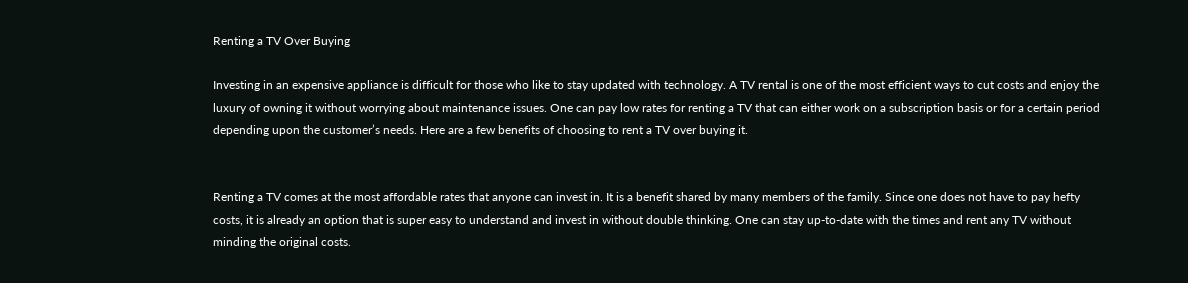Renting a TV Over Buying

Investing in an expensive appliance is difficult for those who like to stay updated with technology. A TV rental is one of the most efficient ways to cut costs and enjoy the luxury of owning it without worrying about maintenance issues. One can pay low rates for renting a TV that can either work on a subscription basis or for a certain period depending upon the customer’s needs. Here are a few benefits of choosing to rent a TV over buying it.


Renting a TV comes at the most affordable rates that anyone can invest in. It is a benefit shared by many members of the family. Since one does not have to pay hefty costs, it is already an option that is super easy to understand and invest in without double thinking. One can stay up-to-date with the times and rent any TV without minding the original costs.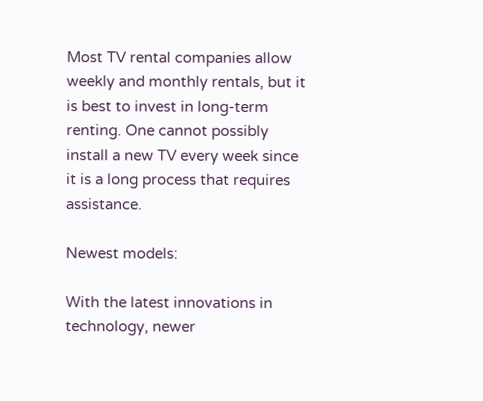Most TV rental companies allow weekly and monthly rentals, but it is best to invest in long-term renting. One cannot possibly install a new TV every week since it is a long process that requires assistance.

Newest models:

With the latest innovations in technology, newer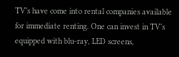TV’s have come into rental companies available for immediate renting. One can invest in TV’s equipped with blu-ray, LED screens,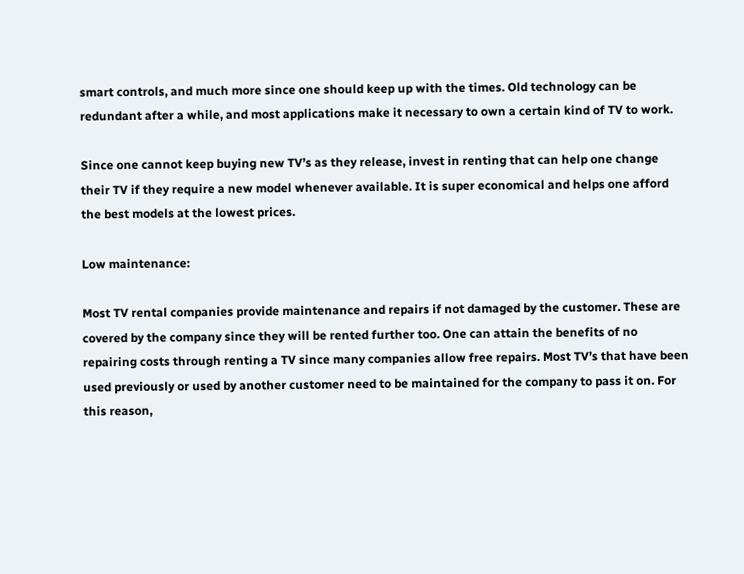smart controls, and much more since one should keep up with the times. Old technology can be redundant after a while, and most applications make it necessary to own a certain kind of TV to work.

Since one cannot keep buying new TV’s as they release, invest in renting that can help one change their TV if they require a new model whenever available. It is super economical and helps one afford the best models at the lowest prices.

Low maintenance:

Most TV rental companies provide maintenance and repairs if not damaged by the customer. These are covered by the company since they will be rented further too. One can attain the benefits of no repairing costs through renting a TV since many companies allow free repairs. Most TV’s that have been used previously or used by another customer need to be maintained for the company to pass it on. For this reason,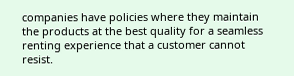companies have policies where they maintain the products at the best quality for a seamless renting experience that a customer cannot resist.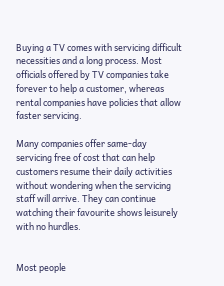Buying a TV comes with servicing difficult necessities and a long process. Most officials offered by TV companies take forever to help a customer, whereas rental companies have policies that allow faster servicing.

Many companies offer same-day servicing free of cost that can help customers resume their daily activities without wondering when the servicing staff will arrive. They can continue watching their favourite shows leisurely with no hurdles.


Most people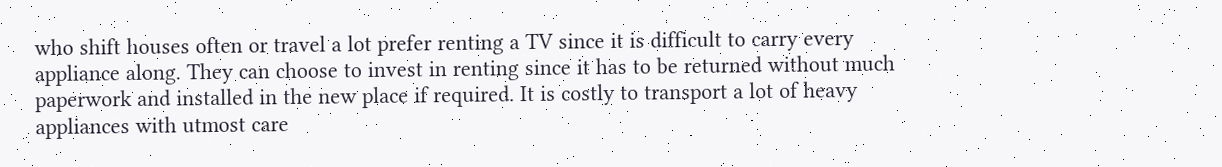who shift houses often or travel a lot prefer renting a TV since it is difficult to carry every appliance along. They can choose to invest in renting since it has to be returned without much paperwork and installed in the new place if required. It is costly to transport a lot of heavy appliances with utmost care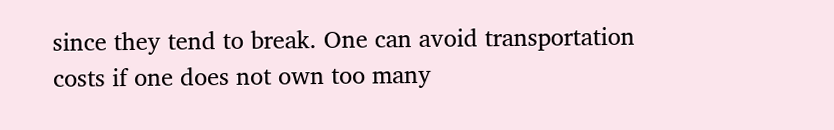since they tend to break. One can avoid transportation costs if one does not own too many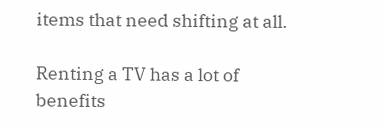items that need shifting at all.

Renting a TV has a lot of benefits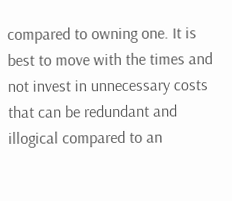compared to owning one. It is best to move with the times and not invest in unnecessary costs that can be redundant and illogical compared to an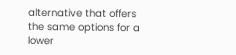alternative that offers the same options for a lower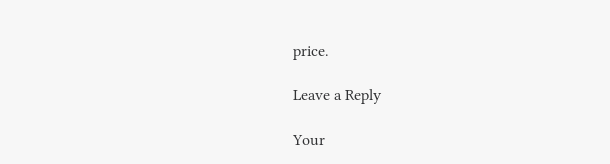price.

Leave a Reply

Your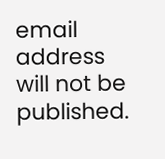email address will not be published.